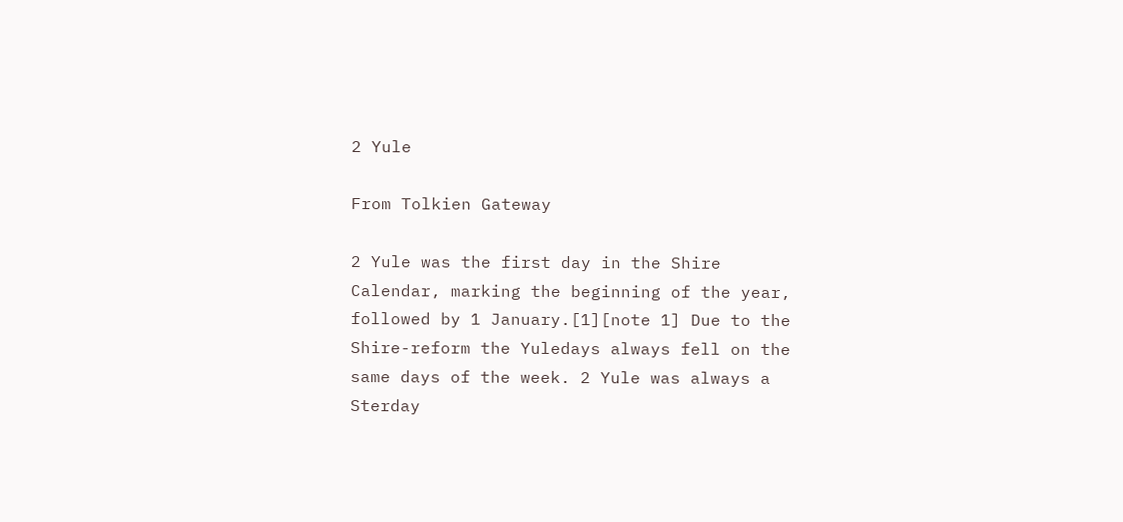2 Yule

From Tolkien Gateway

2 Yule was the first day in the Shire Calendar, marking the beginning of the year, followed by 1 January.[1][note 1] Due to the Shire-reform the Yuledays always fell on the same days of the week. 2 Yule was always a Sterday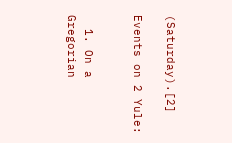(Saturday).[2]

Events on 2 Yule:


  1. On a Gregorian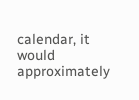calendar, it would approximately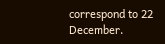correspond to 22 December.